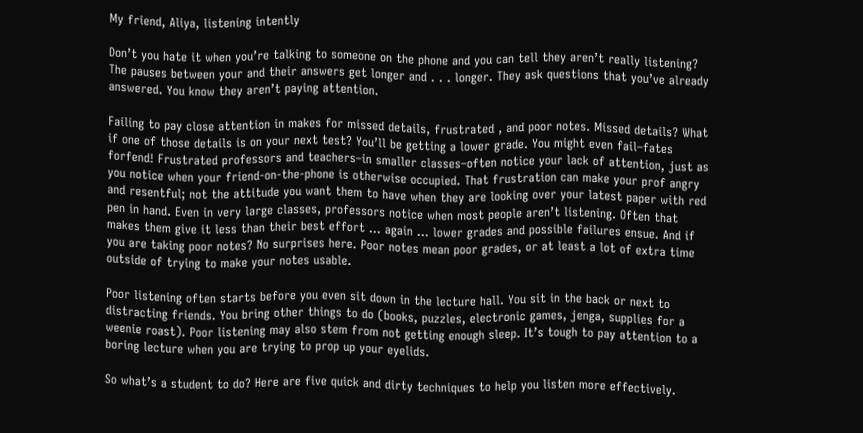My friend, Aliya, listening intently

Don’t you hate it when you’re talking to someone on the phone and you can tell they aren’t really listening? The pauses between your and their answers get longer and . . . longer. They ask questions that you’ve already answered. You know they aren’t paying attention.

Failing to pay close attention in makes for missed details, frustrated , and poor notes. Missed details? What if one of those details is on your next test? You’ll be getting a lower grade. You might even fail–fates forfend! Frustrated professors and teachers–in smaller classes–often notice your lack of attention, just as you notice when your friend-on-the-phone is otherwise occupied. That frustration can make your prof angry and resentful; not the attitude you want them to have when they are looking over your latest paper with red pen in hand. Even in very large classes, professors notice when most people aren’t listening. Often that makes them give it less than their best effort … again … lower grades and possible failures ensue. And if you are taking poor notes? No surprises here. Poor notes mean poor grades, or at least a lot of extra time outside of trying to make your notes usable.

Poor listening often starts before you even sit down in the lecture hall. You sit in the back or next to distracting friends. You bring other things to do (books, puzzles, electronic games, jenga, supplies for a weenie roast). Poor listening may also stem from not getting enough sleep. It’s tough to pay attention to a boring lecture when you are trying to prop up your eyelids.

So what’s a student to do? Here are five quick and dirty techniques to help you listen more effectively.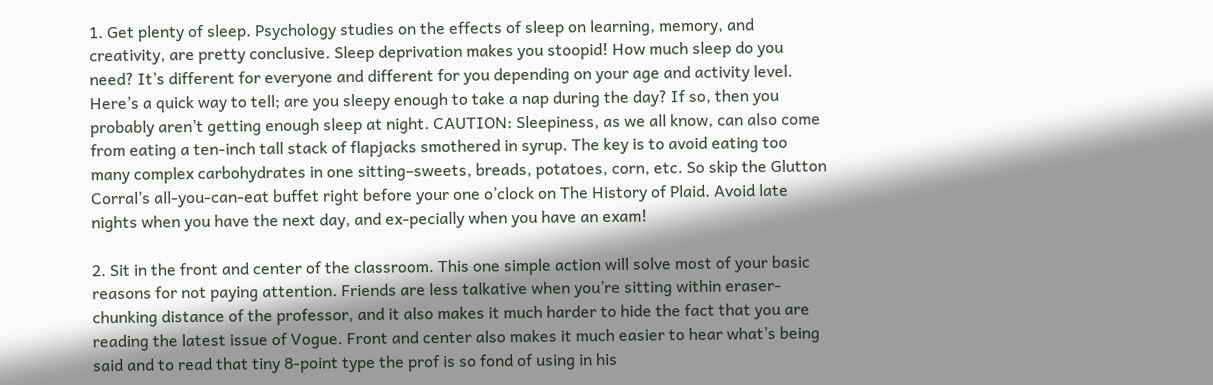1. Get plenty of sleep. Psychology studies on the effects of sleep on learning, memory, and creativity, are pretty conclusive. Sleep deprivation makes you stoopid! How much sleep do you need? It’s different for everyone and different for you depending on your age and activity level. Here’s a quick way to tell; are you sleepy enough to take a nap during the day? If so, then you probably aren’t getting enough sleep at night. CAUTION: Sleepiness, as we all know, can also come from eating a ten-inch tall stack of flapjacks smothered in syrup. The key is to avoid eating too many complex carbohydrates in one sitting–sweets, breads, potatoes, corn, etc. So skip the Glutton Corral’s all-you-can-eat buffet right before your one o’clock on The History of Plaid. Avoid late nights when you have the next day, and ex-pecially when you have an exam!

2. Sit in the front and center of the classroom. This one simple action will solve most of your basic reasons for not paying attention. Friends are less talkative when you’re sitting within eraser-chunking distance of the professor, and it also makes it much harder to hide the fact that you are reading the latest issue of Vogue. Front and center also makes it much easier to hear what’s being said and to read that tiny 8-point type the prof is so fond of using in his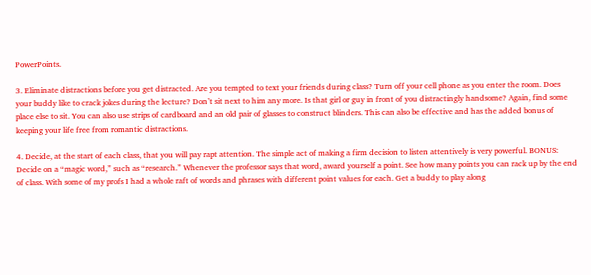PowerPoints.

3. Eliminate distractions before you get distracted. Are you tempted to text your friends during class? Turn off your cell phone as you enter the room. Does your buddy like to crack jokes during the lecture? Don’t sit next to him any more. Is that girl or guy in front of you distractingly handsome? Again, find some place else to sit. You can also use strips of cardboard and an old pair of glasses to construct blinders. This can also be effective and has the added bonus of keeping your life free from romantic distractions.

4. Decide, at the start of each class, that you will pay rapt attention. The simple act of making a firm decision to listen attentively is very powerful. BONUS: Decide on a “magic word,” such as “research.” Whenever the professor says that word, award yourself a point. See how many points you can rack up by the end of class. With some of my profs I had a whole raft of words and phrases with different point values for each. Get a buddy to play along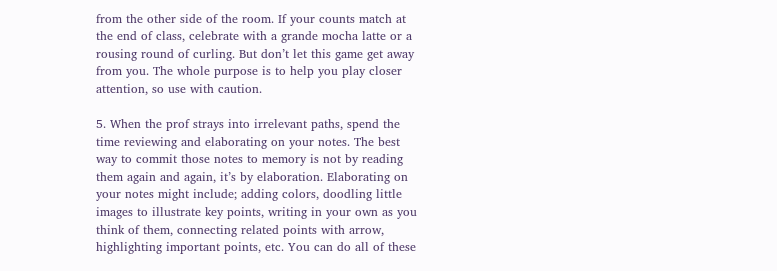from the other side of the room. If your counts match at the end of class, celebrate with a grande mocha latte or a rousing round of curling. But don’t let this game get away from you. The whole purpose is to help you play closer attention, so use with caution.

5. When the prof strays into irrelevant paths, spend the time reviewing and elaborating on your notes. The best way to commit those notes to memory is not by reading them again and again, it’s by elaboration. Elaborating on your notes might include; adding colors, doodling little images to illustrate key points, writing in your own as you think of them, connecting related points with arrow, highlighting important points, etc. You can do all of these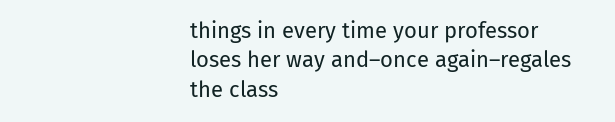things in every time your professor loses her way and–once again–regales the class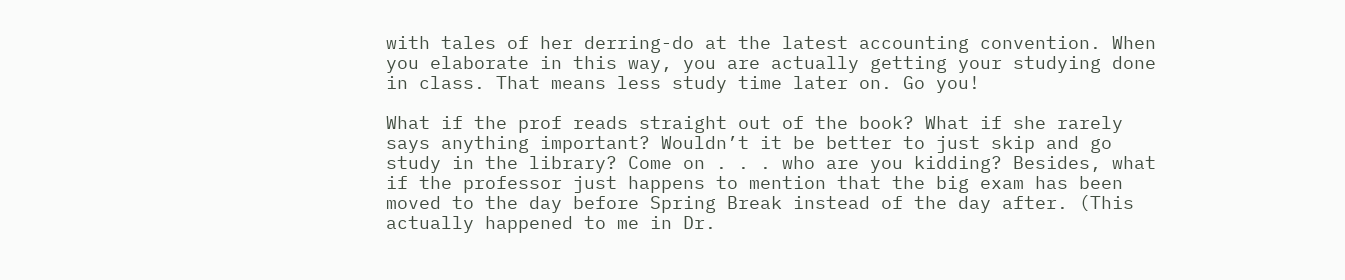with tales of her derring-do at the latest accounting convention. When you elaborate in this way, you are actually getting your studying done in class. That means less study time later on. Go you!

What if the prof reads straight out of the book? What if she rarely says anything important? Wouldn’t it be better to just skip and go study in the library? Come on . . . who are you kidding? Besides, what if the professor just happens to mention that the big exam has been moved to the day before Spring Break instead of the day after. (This actually happened to me in Dr.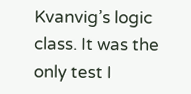Kvanvig’s logic class. It was the only test I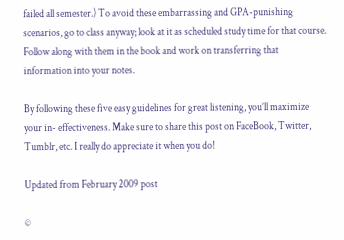failed all semester.) To avoid these embarrassing and GPA-punishing scenarios, go to class anyway; look at it as scheduled study time for that course. Follow along with them in the book and work on transferring that information into your notes.

By following these five easy guidelines for great listening, you’ll maximize your in- effectiveness. Make sure to share this post on FaceBook, Twitter, Tumblr, etc. I really do appreciate it when you do!

Updated from February 2009 post

©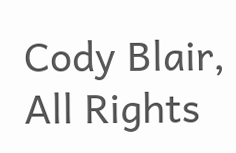Cody Blair, All Rights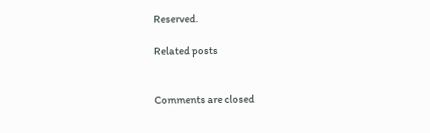Reserved.

Related posts


Comments are closed